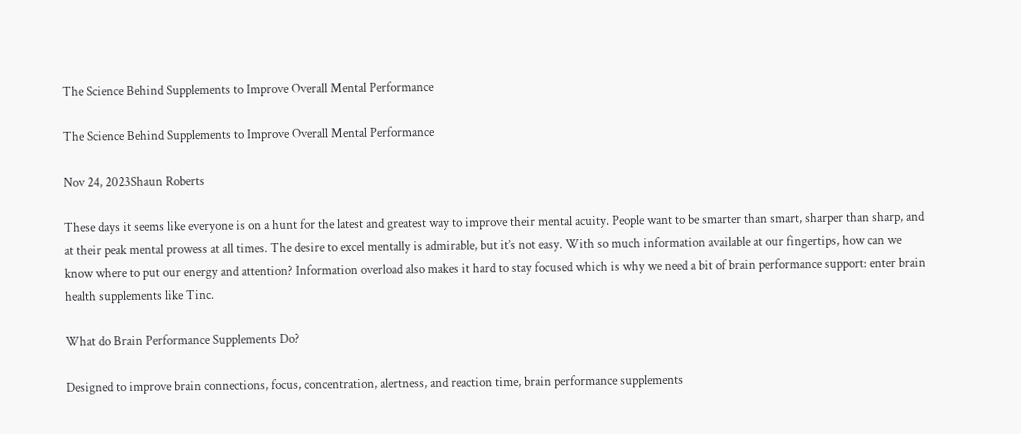The Science Behind Supplements to Improve Overall Mental Performance

The Science Behind Supplements to Improve Overall Mental Performance

Nov 24, 2023Shaun Roberts

These days it seems like everyone is on a hunt for the latest and greatest way to improve their mental acuity. People want to be smarter than smart, sharper than sharp, and at their peak mental prowess at all times. The desire to excel mentally is admirable, but it’s not easy. With so much information available at our fingertips, how can we know where to put our energy and attention? Information overload also makes it hard to stay focused which is why we need a bit of brain performance support: enter brain health supplements like Tinc.

What do Brain Performance Supplements Do?

Designed to improve brain connections, focus, concentration, alertness, and reaction time, brain performance supplements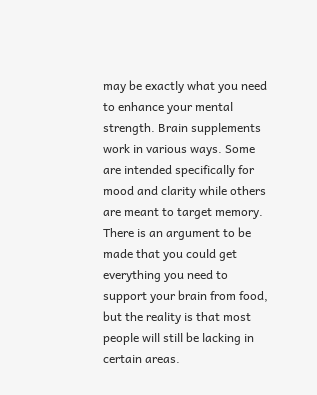may be exactly what you need to enhance your mental strength. Brain supplements work in various ways. Some are intended specifically for mood and clarity while others are meant to target memory. There is an argument to be made that you could get everything you need to support your brain from food, but the reality is that most people will still be lacking in certain areas.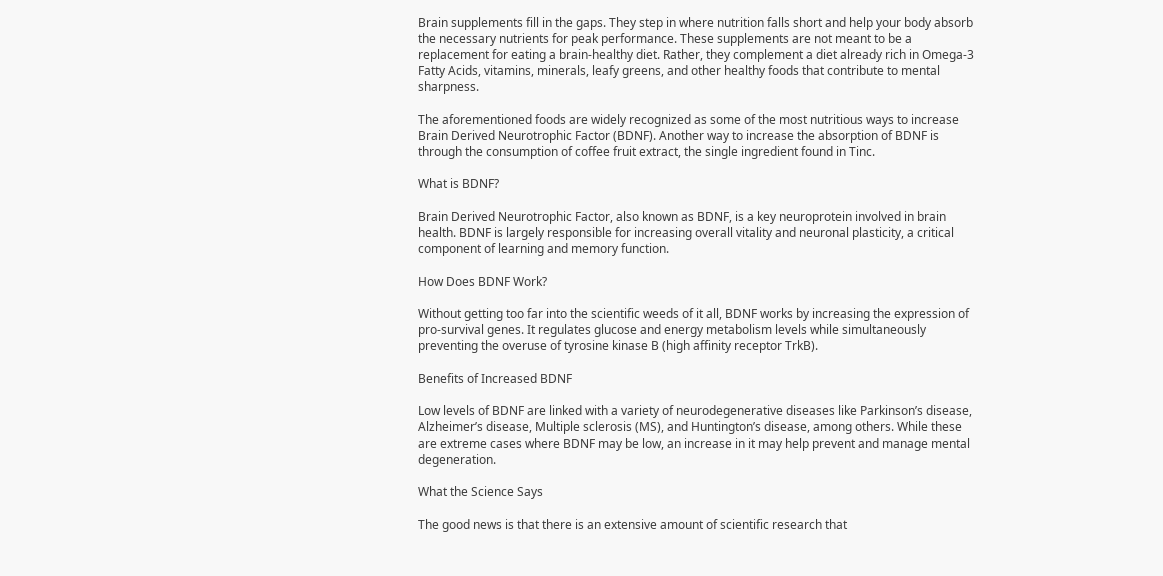Brain supplements fill in the gaps. They step in where nutrition falls short and help your body absorb the necessary nutrients for peak performance. These supplements are not meant to be a replacement for eating a brain-healthy diet. Rather, they complement a diet already rich in Omega-3 Fatty Acids, vitamins, minerals, leafy greens, and other healthy foods that contribute to mental sharpness.

The aforementioned foods are widely recognized as some of the most nutritious ways to increase Brain Derived Neurotrophic Factor (BDNF). Another way to increase the absorption of BDNF is through the consumption of coffee fruit extract, the single ingredient found in Tinc.

What is BDNF?

Brain Derived Neurotrophic Factor, also known as BDNF, is a key neuroprotein involved in brain health. BDNF is largely responsible for increasing overall vitality and neuronal plasticity, a critical component of learning and memory function.

How Does BDNF Work?

Without getting too far into the scientific weeds of it all, BDNF works by increasing the expression of pro-survival genes. It regulates glucose and energy metabolism levels while simultaneously preventing the overuse of tyrosine kinase B (high affinity receptor TrkB).

Benefits of Increased BDNF

Low levels of BDNF are linked with a variety of neurodegenerative diseases like Parkinson’s disease, Alzheimer’s disease, Multiple sclerosis (MS), and Huntington’s disease, among others. While these are extreme cases where BDNF may be low, an increase in it may help prevent and manage mental degeneration.

What the Science Says

The good news is that there is an extensive amount of scientific research that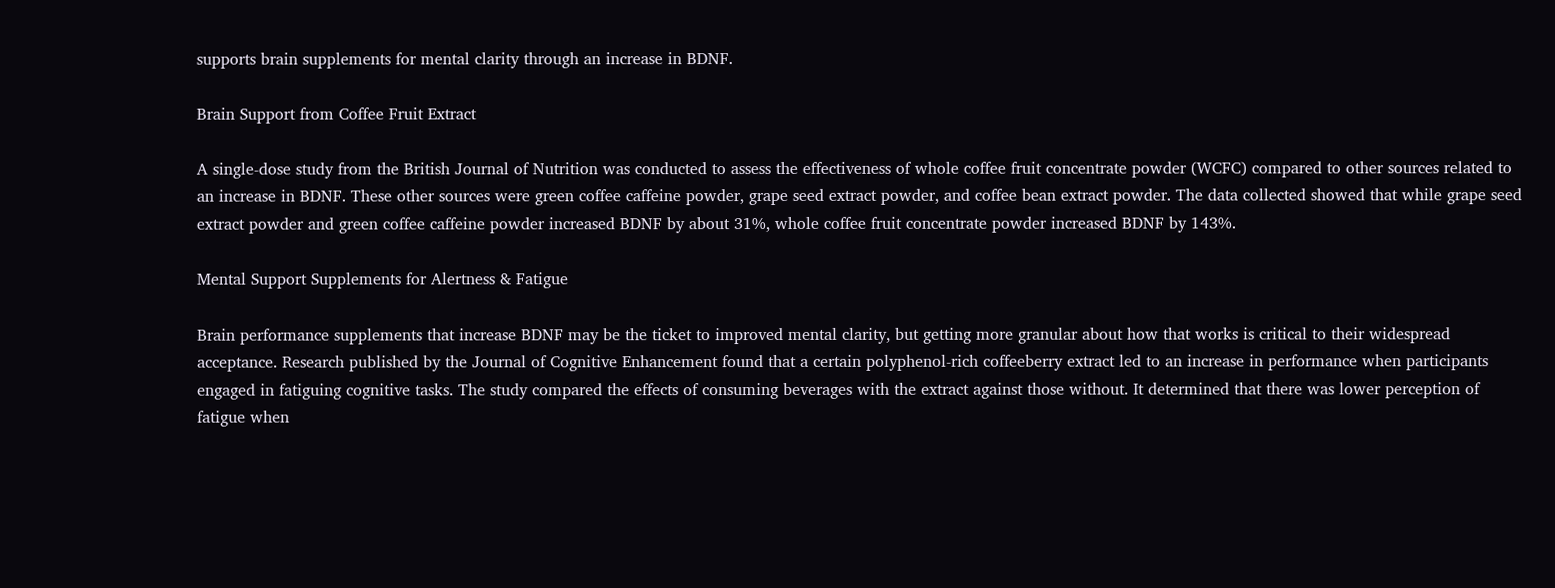supports brain supplements for mental clarity through an increase in BDNF.

Brain Support from Coffee Fruit Extract

A single-dose study from the British Journal of Nutrition was conducted to assess the effectiveness of whole coffee fruit concentrate powder (WCFC) compared to other sources related to an increase in BDNF. These other sources were green coffee caffeine powder, grape seed extract powder, and coffee bean extract powder. The data collected showed that while grape seed extract powder and green coffee caffeine powder increased BDNF by about 31%, whole coffee fruit concentrate powder increased BDNF by 143%.

Mental Support Supplements for Alertness & Fatigue

Brain performance supplements that increase BDNF may be the ticket to improved mental clarity, but getting more granular about how that works is critical to their widespread acceptance. Research published by the Journal of Cognitive Enhancement found that a certain polyphenol-rich coffeeberry extract led to an increase in performance when participants engaged in fatiguing cognitive tasks. The study compared the effects of consuming beverages with the extract against those without. It determined that there was lower perception of fatigue when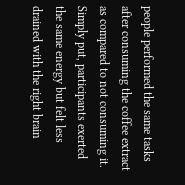people performed the same tasks after consuming the coffee extract as compared to not consuming it. Simply put, participants exerted the same energy but felt less drained with the right brain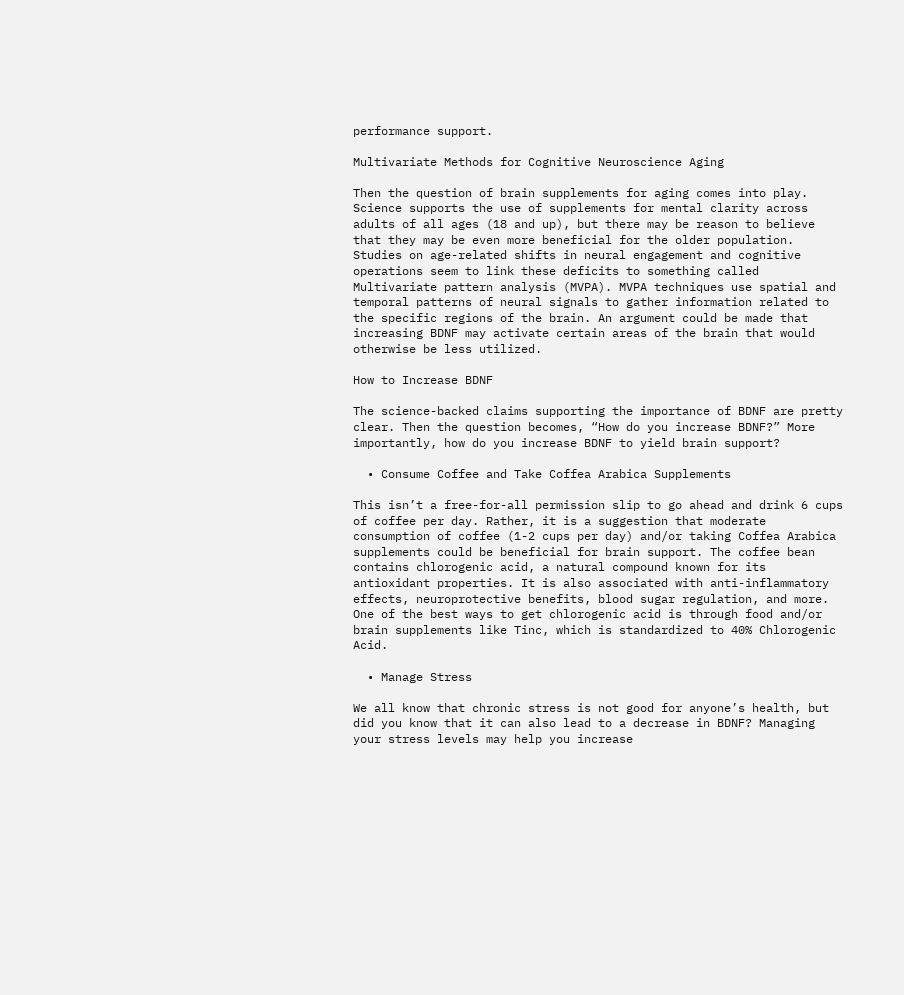performance support.

Multivariate Methods for Cognitive Neuroscience Aging

Then the question of brain supplements for aging comes into play. Science supports the use of supplements for mental clarity across adults of all ages (18 and up), but there may be reason to believe that they may be even more beneficial for the older population. Studies on age-related shifts in neural engagement and cognitive operations seem to link these deficits to something called Multivariate pattern analysis (MVPA). MVPA techniques use spatial and temporal patterns of neural signals to gather information related to the specific regions of the brain. An argument could be made that increasing BDNF may activate certain areas of the brain that would otherwise be less utilized.

How to Increase BDNF

The science-backed claims supporting the importance of BDNF are pretty clear. Then the question becomes, “How do you increase BDNF?” More importantly, how do you increase BDNF to yield brain support?

  • Consume Coffee and Take Coffea Arabica Supplements

This isn’t a free-for-all permission slip to go ahead and drink 6 cups of coffee per day. Rather, it is a suggestion that moderate consumption of coffee (1-2 cups per day) and/or taking Coffea Arabica supplements could be beneficial for brain support. The coffee bean contains chlorogenic acid, a natural compound known for its antioxidant properties. It is also associated with anti-inflammatory effects, neuroprotective benefits, blood sugar regulation, and more. One of the best ways to get chlorogenic acid is through food and/or brain supplements like Tinc, which is standardized to 40% Chlorogenic Acid.

  • Manage Stress

We all know that chronic stress is not good for anyone’s health, but did you know that it can also lead to a decrease in BDNF? Managing your stress levels may help you increase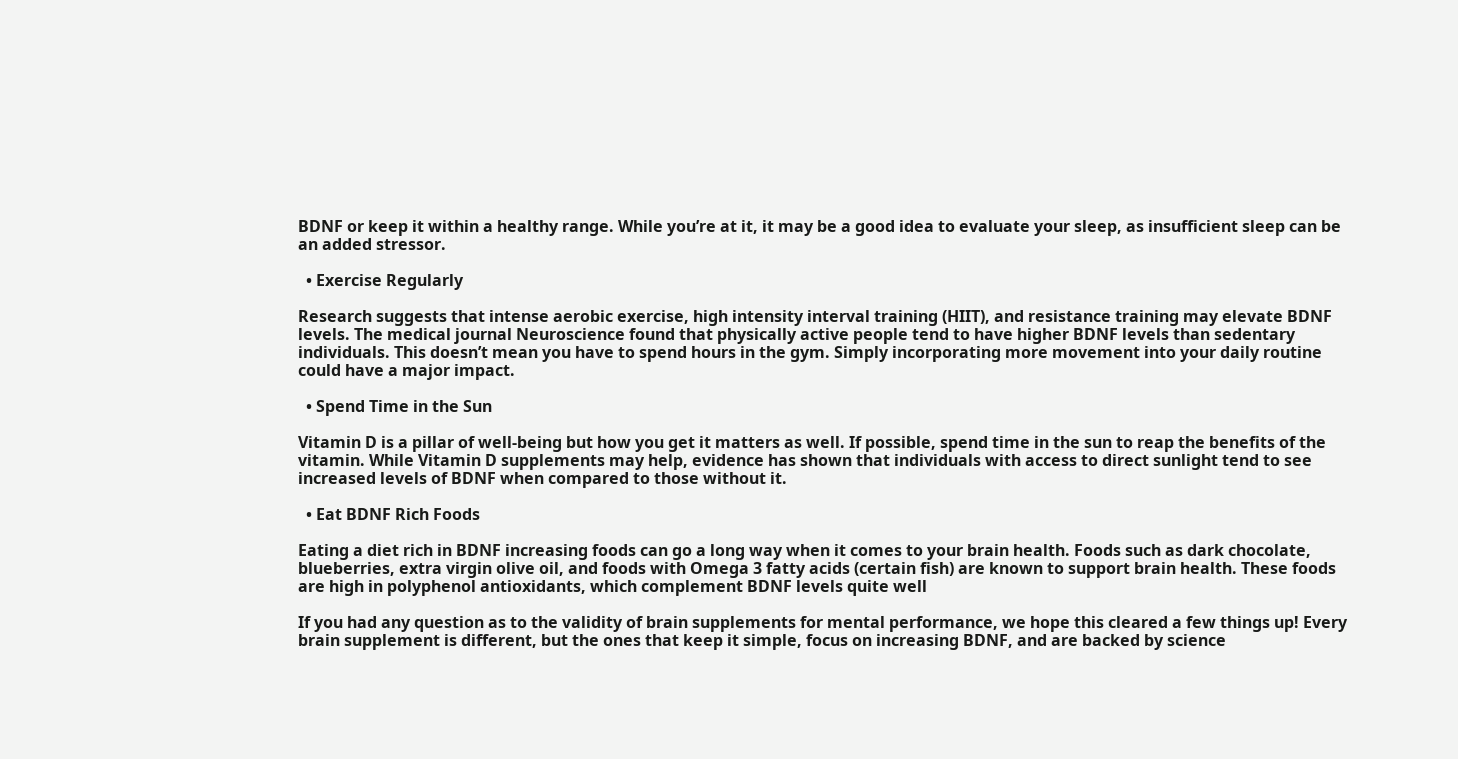BDNF or keep it within a healthy range. While you’re at it, it may be a good idea to evaluate your sleep, as insufficient sleep can be an added stressor.

  • Exercise Regularly

Research suggests that intense aerobic exercise, high intensity interval training (HIIT), and resistance training may elevate BDNF levels. The medical journal Neuroscience found that physically active people tend to have higher BDNF levels than sedentary individuals. This doesn’t mean you have to spend hours in the gym. Simply incorporating more movement into your daily routine could have a major impact.

  • Spend Time in the Sun

Vitamin D is a pillar of well-being but how you get it matters as well. If possible, spend time in the sun to reap the benefits of the vitamin. While Vitamin D supplements may help, evidence has shown that individuals with access to direct sunlight tend to see increased levels of BDNF when compared to those without it.

  • Eat BDNF Rich Foods

Eating a diet rich in BDNF increasing foods can go a long way when it comes to your brain health. Foods such as dark chocolate, blueberries, extra virgin olive oil, and foods with Omega 3 fatty acids (certain fish) are known to support brain health. These foods are high in polyphenol antioxidants, which complement BDNF levels quite well

If you had any question as to the validity of brain supplements for mental performance, we hope this cleared a few things up! Every brain supplement is different, but the ones that keep it simple, focus on increasing BDNF, and are backed by science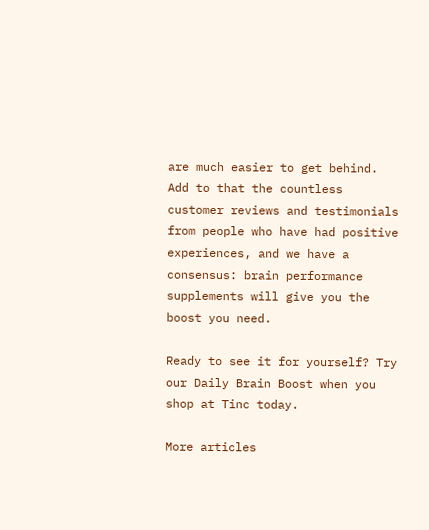are much easier to get behind. Add to that the countless customer reviews and testimonials from people who have had positive experiences, and we have a consensus: brain performance supplements will give you the boost you need.

Ready to see it for yourself? Try our Daily Brain Boost when you shop at Tinc today.

More articles